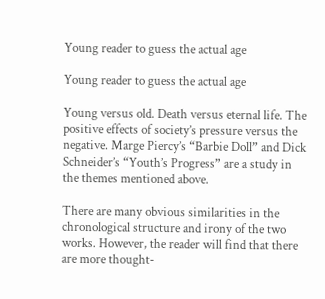Young reader to guess the actual age

Young reader to guess the actual age

Young versus old. Death versus eternal life. The positive effects of society’s pressure versus the negative. Marge Piercy’s “Barbie Doll” and Dick Schneider’s “Youth’s Progress” are a study in the themes mentioned above.

There are many obvious similarities in the chronological structure and irony of the two works. However, the reader will find that there are more thought-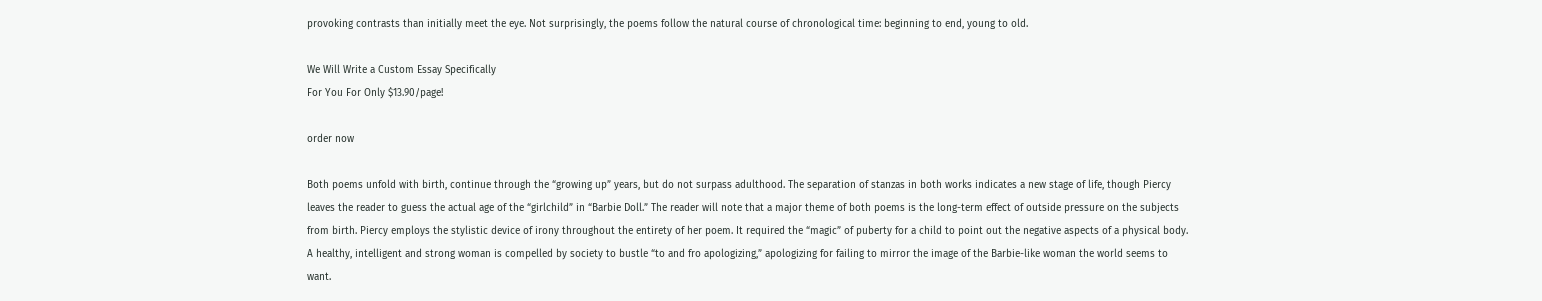provoking contrasts than initially meet the eye. Not surprisingly, the poems follow the natural course of chronological time: beginning to end, young to old.

We Will Write a Custom Essay Specifically
For You For Only $13.90/page!

order now

Both poems unfold with birth, continue through the “growing up” years, but do not surpass adulthood. The separation of stanzas in both works indicates a new stage of life, though Piercy leaves the reader to guess the actual age of the “girlchild” in “Barbie Doll.” The reader will note that a major theme of both poems is the long-term effect of outside pressure on the subjects from birth. Piercy employs the stylistic device of irony throughout the entirety of her poem. It required the “magic” of puberty for a child to point out the negative aspects of a physical body. A healthy, intelligent and strong woman is compelled by society to bustle “to and fro apologizing,” apologizing for failing to mirror the image of the Barbie-like woman the world seems to want.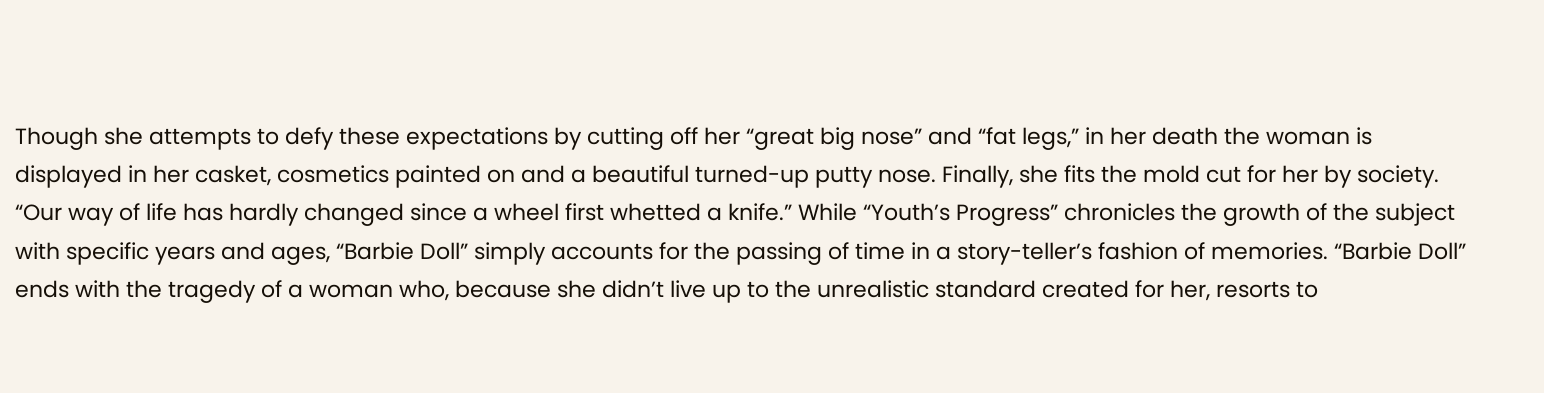Though she attempts to defy these expectations by cutting off her “great big nose” and “fat legs,” in her death the woman is displayed in her casket, cosmetics painted on and a beautiful turned-up putty nose. Finally, she fits the mold cut for her by society. “Our way of life has hardly changed since a wheel first whetted a knife.” While “Youth’s Progress” chronicles the growth of the subject with specific years and ages, “Barbie Doll” simply accounts for the passing of time in a story-teller’s fashion of memories. “Barbie Doll” ends with the tragedy of a woman who, because she didn’t live up to the unrealistic standard created for her, resorts to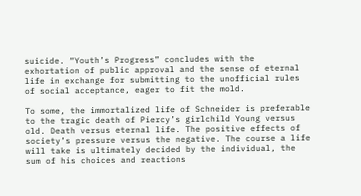suicide. “Youth’s Progress” concludes with the exhortation of public approval and the sense of eternal life in exchange for submitting to the unofficial rules of social acceptance, eager to fit the mold.

To some, the immortalized life of Schneider is preferable to the tragic death of Piercy’s girlchild Young versus old. Death versus eternal life. The positive effects of society’s pressure versus the negative. The course a life will take is ultimately decided by the individual, the sum of his choices and reactions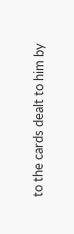to the cards dealt to him by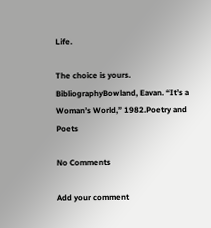Life.

The choice is yours. BibliographyBowland, Eavan. “It’s a Woman’s World,” 1982.Poetry and Poets

No Comments

Add your comment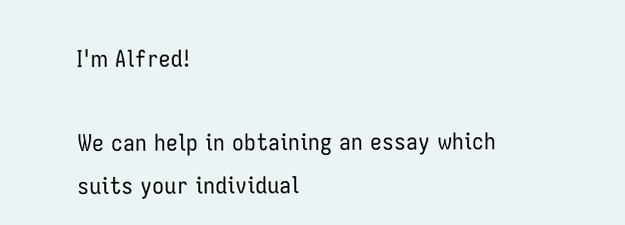I'm Alfred!

We can help in obtaining an essay which suits your individual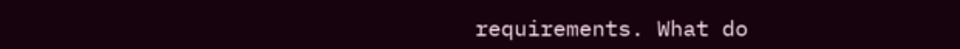requirements. What do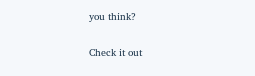you think?

Check it out